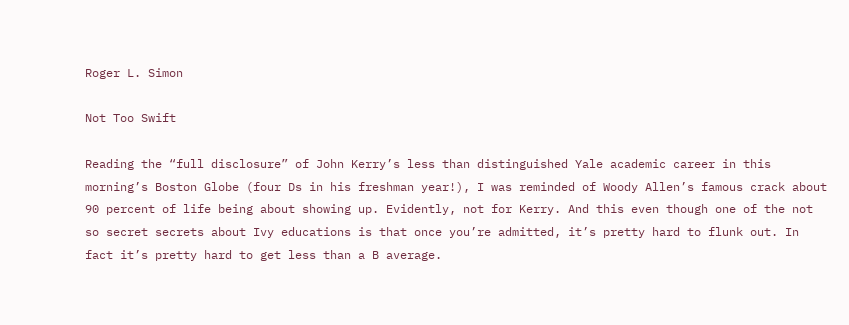Roger L. Simon

Not Too Swift

Reading the “full disclosure” of John Kerry’s less than distinguished Yale academic career in this morning’s Boston Globe (four Ds in his freshman year!), I was reminded of Woody Allen’s famous crack about 90 percent of life being about showing up. Evidently, not for Kerry. And this even though one of the not so secret secrets about Ivy educations is that once you’re admitted, it’s pretty hard to flunk out. In fact it’s pretty hard to get less than a B average.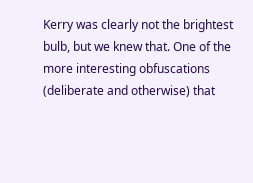Kerry was clearly not the brightest bulb, but we knew that. One of the more interesting obfuscations (deliberate and otherwise) that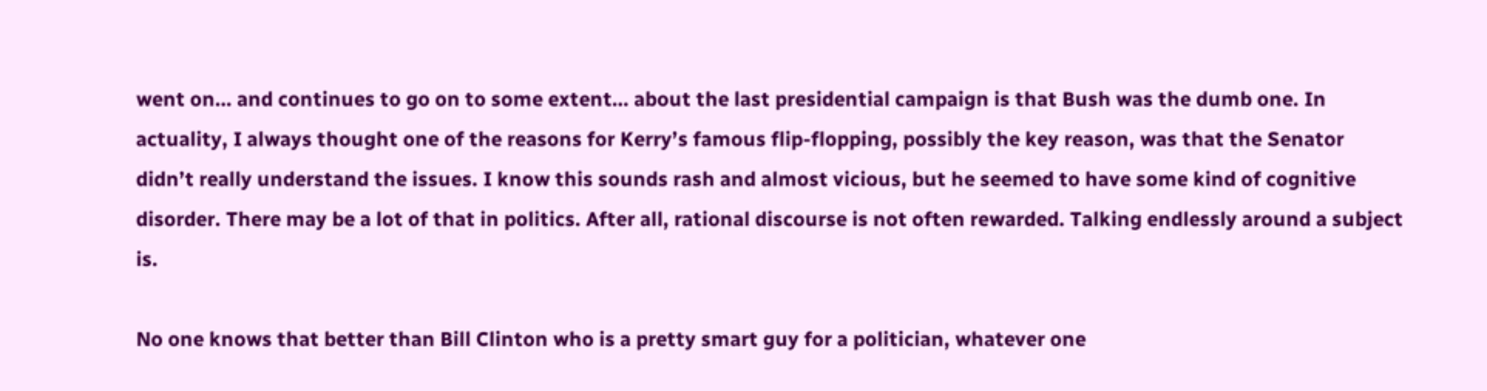went on… and continues to go on to some extent… about the last presidential campaign is that Bush was the dumb one. In actuality, I always thought one of the reasons for Kerry’s famous flip-flopping, possibly the key reason, was that the Senator didn’t really understand the issues. I know this sounds rash and almost vicious, but he seemed to have some kind of cognitive disorder. There may be a lot of that in politics. After all, rational discourse is not often rewarded. Talking endlessly around a subject is.

No one knows that better than Bill Clinton who is a pretty smart guy for a politician, whatever one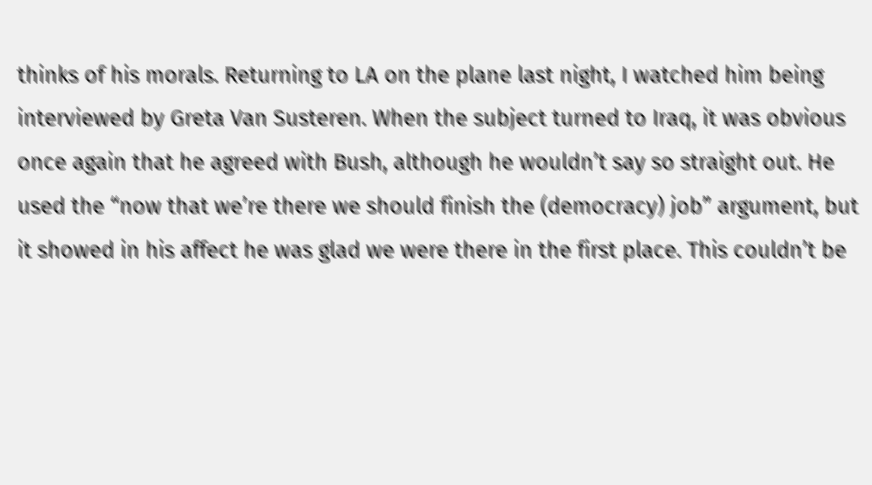thinks of his morals. Returning to LA on the plane last night, I watched him being interviewed by Greta Van Susteren. When the subject turned to Iraq, it was obvious once again that he agreed with Bush, although he wouldn’t say so straight out. He used the “now that we’re there we should finish the (democracy) job” argument, but it showed in his affect he was glad we were there in the first place. This couldn’t be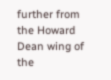further from the Howard Dean wing of the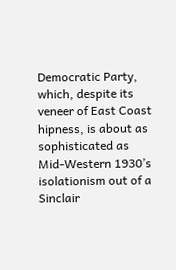Democratic Party, which, despite its veneer of East Coast hipness, is about as sophisticated as Mid-Western 1930’s isolationism out of a Sinclair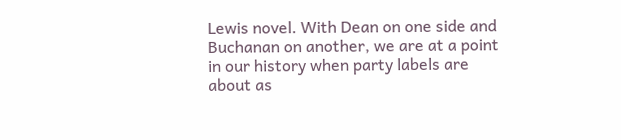Lewis novel. With Dean on one side and Buchanan on another, we are at a point in our history when party labels are about as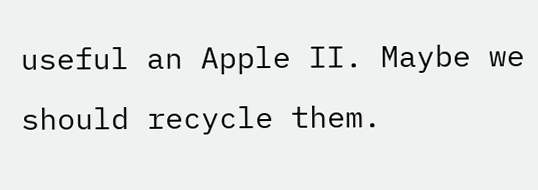useful an Apple II. Maybe we should recycle them.